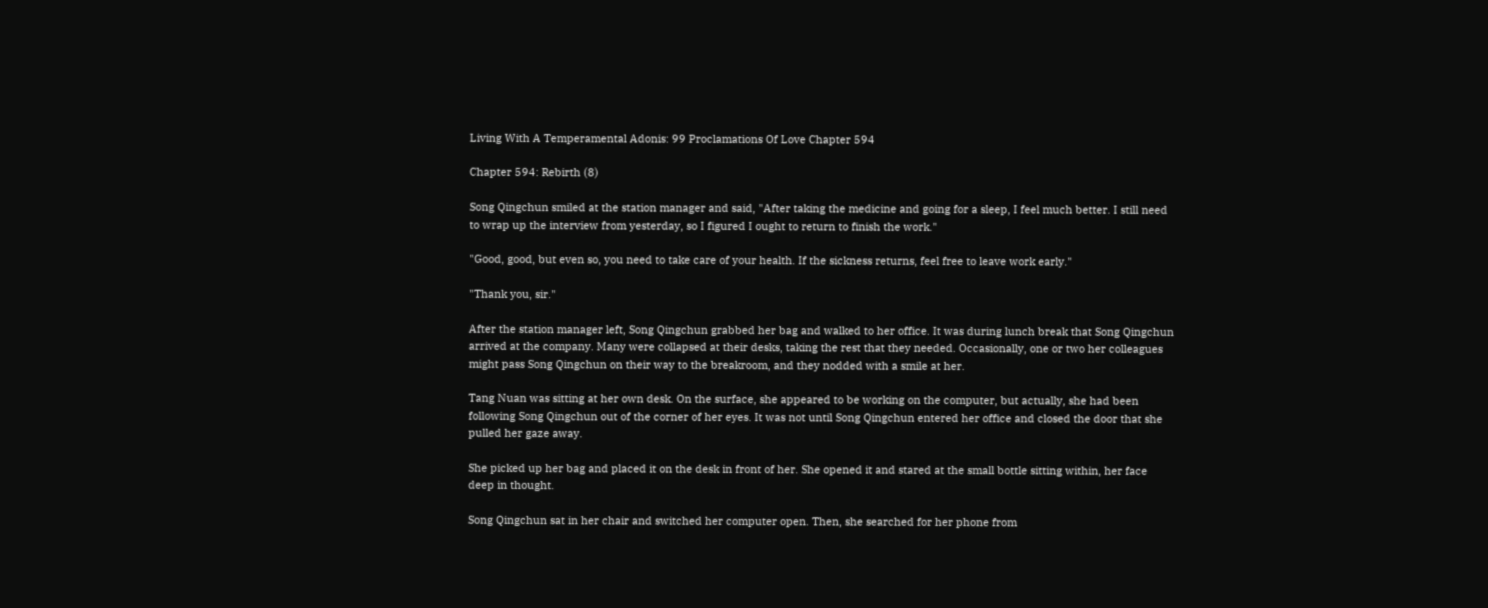Living With A Temperamental Adonis: 99 Proclamations Of Love Chapter 594

Chapter 594: Rebirth (8)

Song Qingchun smiled at the station manager and said, "After taking the medicine and going for a sleep, I feel much better. I still need to wrap up the interview from yesterday, so I figured I ought to return to finish the work."

"Good, good, but even so, you need to take care of your health. If the sickness returns, feel free to leave work early."

"Thank you, sir."

After the station manager left, Song Qingchun grabbed her bag and walked to her office. It was during lunch break that Song Qingchun arrived at the company. Many were collapsed at their desks, taking the rest that they needed. Occasionally, one or two her colleagues might pass Song Qingchun on their way to the breakroom, and they nodded with a smile at her.

Tang Nuan was sitting at her own desk. On the surface, she appeared to be working on the computer, but actually, she had been following Song Qingchun out of the corner of her eyes. It was not until Song Qingchun entered her office and closed the door that she pulled her gaze away.

She picked up her bag and placed it on the desk in front of her. She opened it and stared at the small bottle sitting within, her face deep in thought.

Song Qingchun sat in her chair and switched her computer open. Then, she searched for her phone from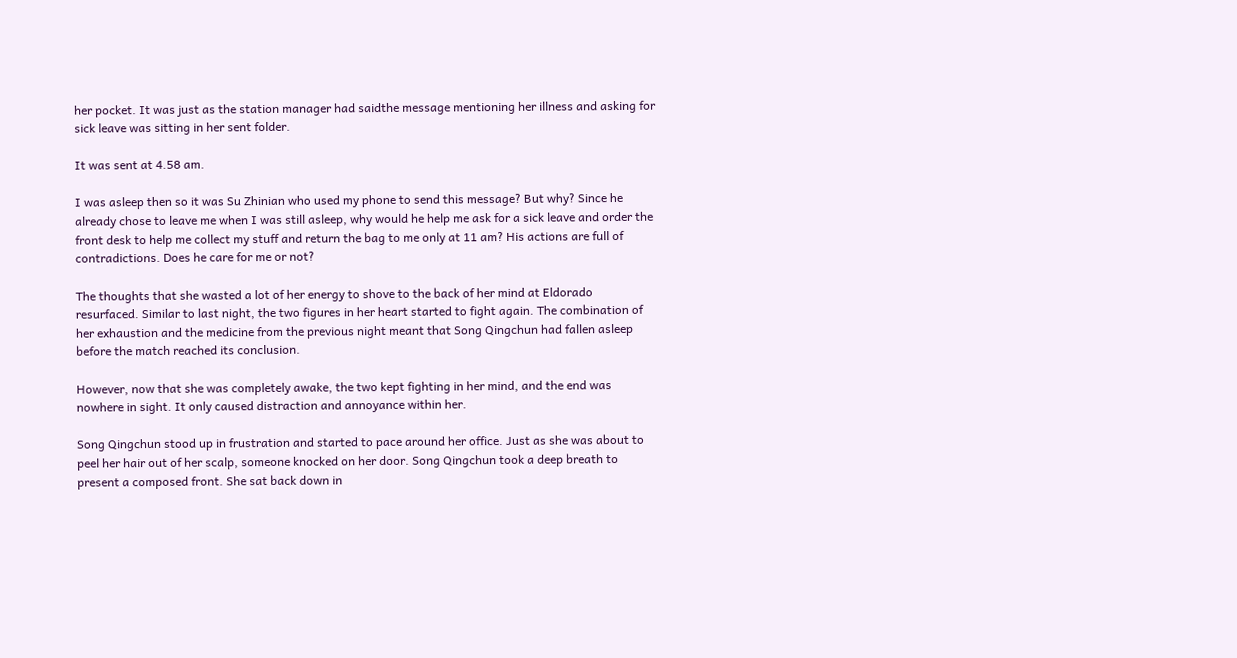her pocket. It was just as the station manager had saidthe message mentioning her illness and asking for sick leave was sitting in her sent folder.

It was sent at 4.58 am.

I was asleep then so it was Su Zhinian who used my phone to send this message? But why? Since he already chose to leave me when I was still asleep, why would he help me ask for a sick leave and order the front desk to help me collect my stuff and return the bag to me only at 11 am? His actions are full of contradictions. Does he care for me or not?

The thoughts that she wasted a lot of her energy to shove to the back of her mind at Eldorado resurfaced. Similar to last night, the two figures in her heart started to fight again. The combination of her exhaustion and the medicine from the previous night meant that Song Qingchun had fallen asleep before the match reached its conclusion.

However, now that she was completely awake, the two kept fighting in her mind, and the end was nowhere in sight. It only caused distraction and annoyance within her.

Song Qingchun stood up in frustration and started to pace around her office. Just as she was about to peel her hair out of her scalp, someone knocked on her door. Song Qingchun took a deep breath to present a composed front. She sat back down in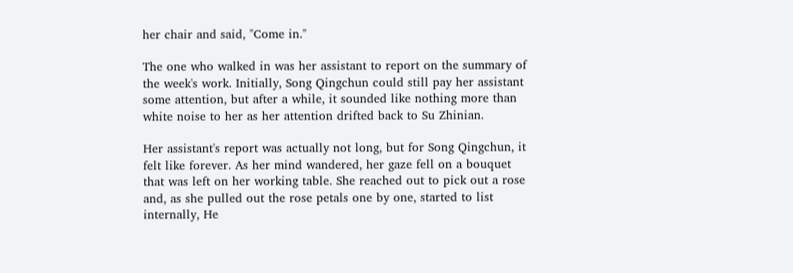her chair and said, "Come in."

The one who walked in was her assistant to report on the summary of the week's work. Initially, Song Qingchun could still pay her assistant some attention, but after a while, it sounded like nothing more than white noise to her as her attention drifted back to Su Zhinian.

Her assistant's report was actually not long, but for Song Qingchun, it felt like forever. As her mind wandered, her gaze fell on a bouquet that was left on her working table. She reached out to pick out a rose and, as she pulled out the rose petals one by one, started to list internally, He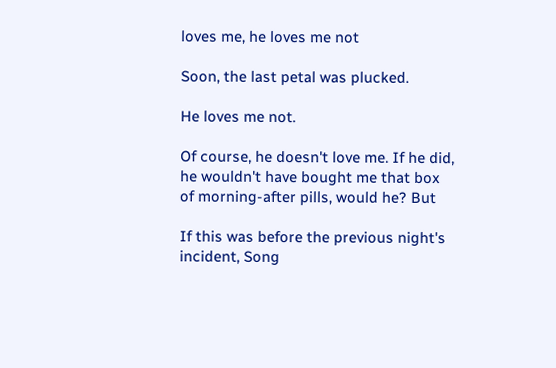loves me, he loves me not

Soon, the last petal was plucked.

He loves me not.

Of course, he doesn't love me. If he did, he wouldn't have bought me that box of morning-after pills, would he? But

If this was before the previous night's incident, Song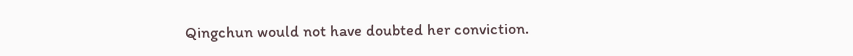Qingchun would not have doubted her conviction.